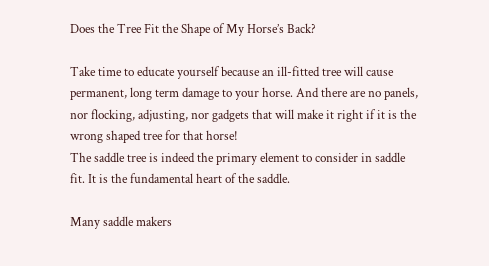Does the Tree Fit the Shape of My Horse’s Back?

Take time to educate yourself because an ill-fitted tree will cause permanent, long term damage to your horse. And there are no panels, nor flocking, adjusting, nor gadgets that will make it right if it is the wrong shaped tree for that horse!
The saddle tree is indeed the primary element to consider in saddle fit. It is the fundamental heart of the saddle.

Many saddle makers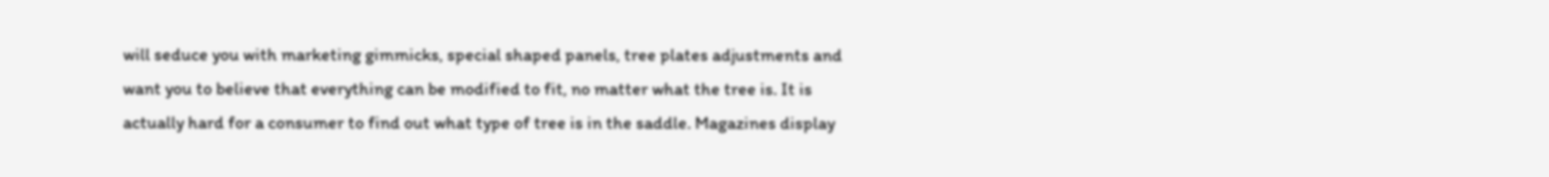will seduce you with marketing gimmicks, special shaped panels, tree plates adjustments and want you to believe that everything can be modified to fit, no matter what the tree is. It is actually hard for a consumer to find out what type of tree is in the saddle. Magazines display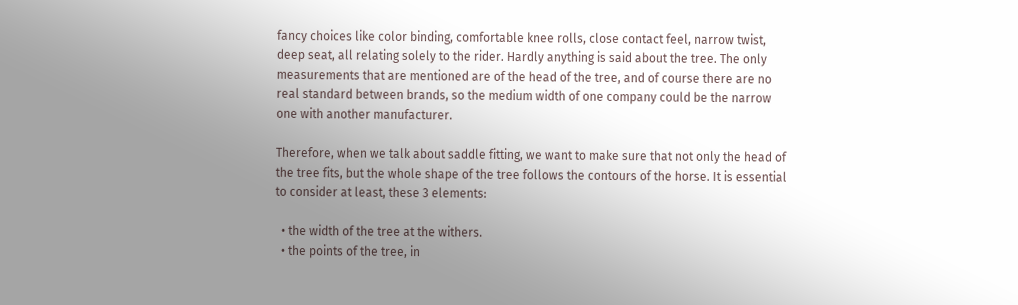fancy choices like color binding, comfortable knee rolls, close contact feel, narrow twist, deep seat, all relating solely to the rider. Hardly anything is said about the tree. The only measurements that are mentioned are of the head of the tree, and of course there are no real standard between brands, so the medium width of one company could be the narrow one with another manufacturer.

Therefore, when we talk about saddle fitting, we want to make sure that not only the head of the tree fits, but the whole shape of the tree follows the contours of the horse. It is essential to consider at least, these 3 elements:

  • the width of the tree at the withers.
  • the points of the tree, in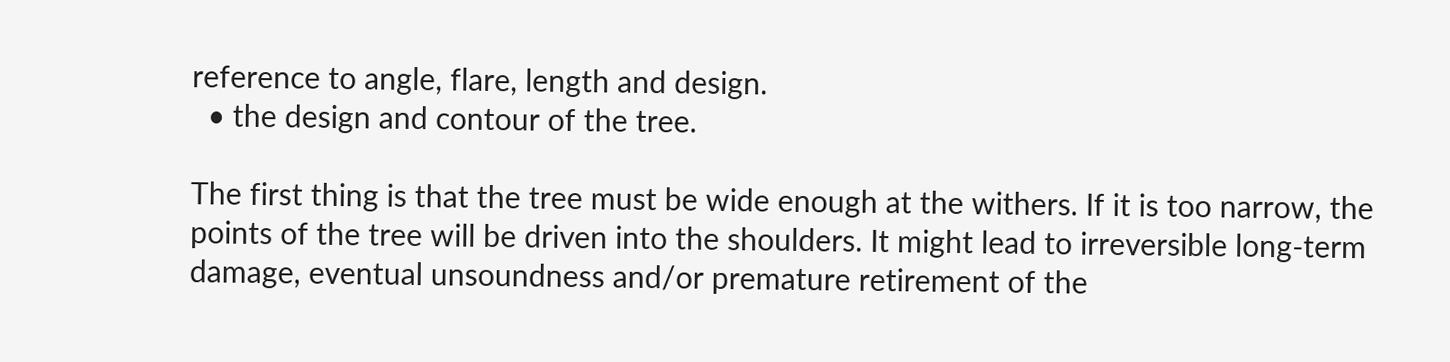reference to angle, flare, length and design.
  • the design and contour of the tree.

The first thing is that the tree must be wide enough at the withers. If it is too narrow, the points of the tree will be driven into the shoulders. It might lead to irreversible long-term damage, eventual unsoundness and/or premature retirement of the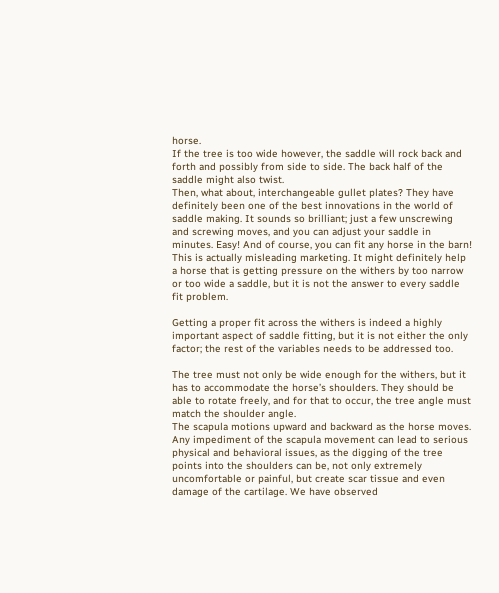horse.
If the tree is too wide however, the saddle will rock back and forth and possibly from side to side. The back half of the saddle might also twist.
Then, what about, interchangeable gullet plates? They have definitely been one of the best innovations in the world of saddle making. It sounds so brilliant; just a few unscrewing and screwing moves, and you can adjust your saddle in minutes. Easy! And of course, you can fit any horse in the barn! This is actually misleading marketing. It might definitely help a horse that is getting pressure on the withers by too narrow or too wide a saddle, but it is not the answer to every saddle fit problem.

Getting a proper fit across the withers is indeed a highly important aspect of saddle fitting, but it is not either the only factor; the rest of the variables needs to be addressed too.

The tree must not only be wide enough for the withers, but it has to accommodate the horse’s shoulders. They should be able to rotate freely, and for that to occur, the tree angle must match the shoulder angle.
The scapula motions upward and backward as the horse moves. Any impediment of the scapula movement can lead to serious physical and behavioral issues, as the digging of the tree points into the shoulders can be, not only extremely uncomfortable or painful, but create scar tissue and even damage of the cartilage. We have observed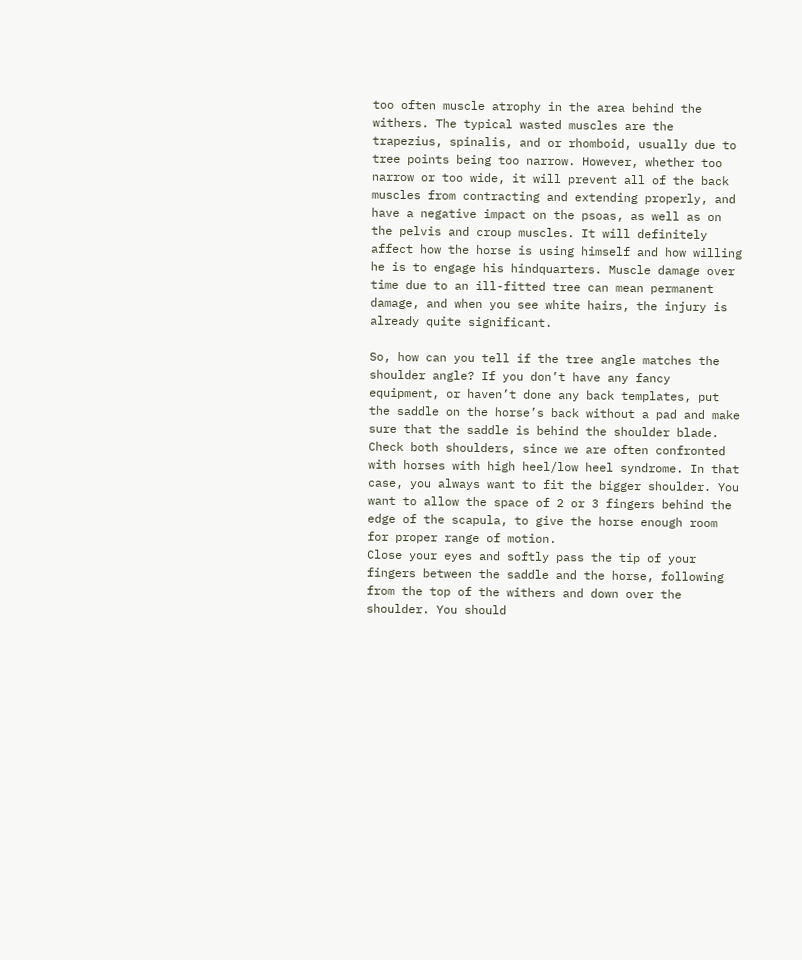too often muscle atrophy in the area behind the withers. The typical wasted muscles are the trapezius, spinalis, and or rhomboid, usually due to tree points being too narrow. However, whether too narrow or too wide, it will prevent all of the back muscles from contracting and extending properly, and have a negative impact on the psoas, as well as on the pelvis and croup muscles. It will definitely affect how the horse is using himself and how willing he is to engage his hindquarters. Muscle damage over time due to an ill-fitted tree can mean permanent damage, and when you see white hairs, the injury is already quite significant.

So, how can you tell if the tree angle matches the shoulder angle? If you don’t have any fancy equipment, or haven’t done any back templates, put the saddle on the horse’s back without a pad and make sure that the saddle is behind the shoulder blade. Check both shoulders, since we are often confronted with horses with high heel/low heel syndrome. In that case, you always want to fit the bigger shoulder. You want to allow the space of 2 or 3 fingers behind the edge of the scapula, to give the horse enough room for proper range of motion.
Close your eyes and softly pass the tip of your fingers between the saddle and the horse, following from the top of the withers and down over the shoulder. You should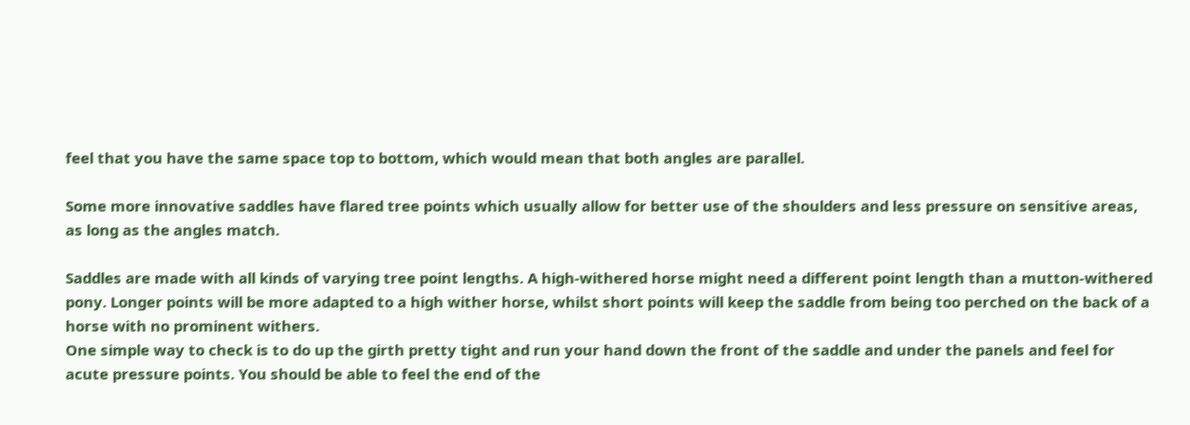feel that you have the same space top to bottom, which would mean that both angles are parallel.

Some more innovative saddles have flared tree points which usually allow for better use of the shoulders and less pressure on sensitive areas, as long as the angles match.

Saddles are made with all kinds of varying tree point lengths. A high-withered horse might need a different point length than a mutton-withered pony. Longer points will be more adapted to a high wither horse, whilst short points will keep the saddle from being too perched on the back of a horse with no prominent withers.
One simple way to check is to do up the girth pretty tight and run your hand down the front of the saddle and under the panels and feel for acute pressure points. You should be able to feel the end of the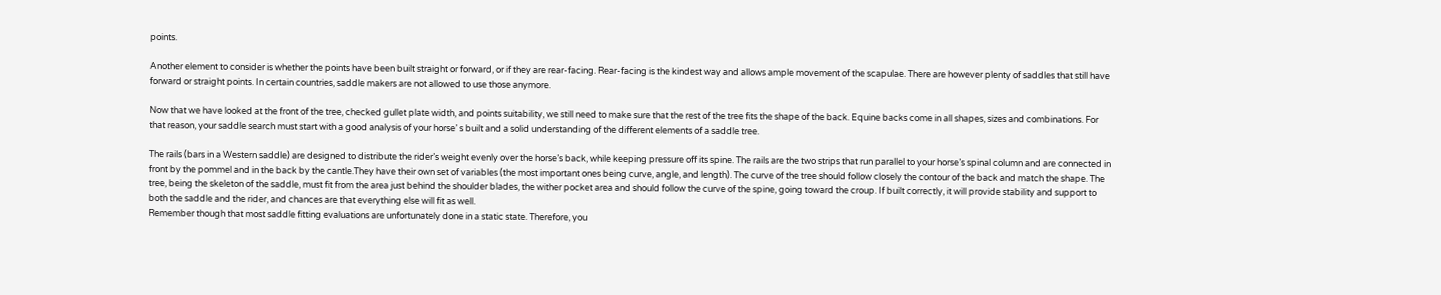points.

Another element to consider is whether the points have been built straight or forward, or if they are rear-facing. Rear-facing is the kindest way and allows ample movement of the scapulae. There are however plenty of saddles that still have forward or straight points. In certain countries, saddle makers are not allowed to use those anymore.

Now that we have looked at the front of the tree, checked gullet plate width, and points suitability, we still need to make sure that the rest of the tree fits the shape of the back. Equine backs come in all shapes, sizes and combinations. For that reason, your saddle search must start with a good analysis of your horse’ s built and a solid understanding of the different elements of a saddle tree.

The rails (bars in a Western saddle) are designed to distribute the rider’s weight evenly over the horse’s back, while keeping pressure off its spine. The rails are the two strips that run parallel to your horse’s spinal column and are connected in front by the pommel and in the back by the cantle.They have their own set of variables (the most important ones being curve, angle, and length). The curve of the tree should follow closely the contour of the back and match the shape. The tree, being the skeleton of the saddle, must fit from the area just behind the shoulder blades, the wither pocket area and should follow the curve of the spine, going toward the croup. If built correctly, it will provide stability and support to both the saddle and the rider, and chances are that everything else will fit as well.
Remember though that most saddle fitting evaluations are unfortunately done in a static state. Therefore, you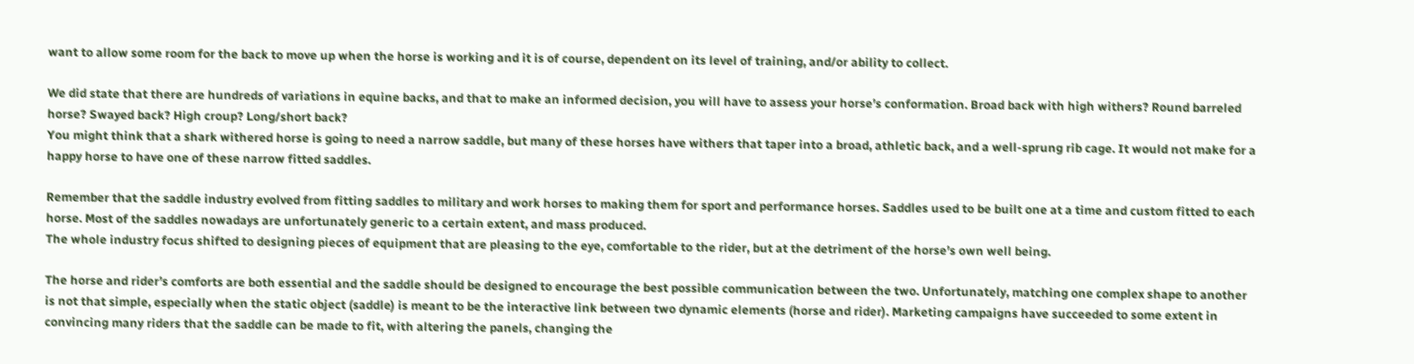want to allow some room for the back to move up when the horse is working and it is of course, dependent on its level of training, and/or ability to collect.

We did state that there are hundreds of variations in equine backs, and that to make an informed decision, you will have to assess your horse’s conformation. Broad back with high withers? Round barreled horse? Swayed back? High croup? Long/short back?
You might think that a shark withered horse is going to need a narrow saddle, but many of these horses have withers that taper into a broad, athletic back, and a well-sprung rib cage. It would not make for a happy horse to have one of these narrow fitted saddles.

Remember that the saddle industry evolved from fitting saddles to military and work horses to making them for sport and performance horses. Saddles used to be built one at a time and custom fitted to each horse. Most of the saddles nowadays are unfortunately generic to a certain extent, and mass produced.
The whole industry focus shifted to designing pieces of equipment that are pleasing to the eye, comfortable to the rider, but at the detriment of the horse’s own well being.

The horse and rider’s comforts are both essential and the saddle should be designed to encourage the best possible communication between the two. Unfortunately, matching one complex shape to another is not that simple, especially when the static object (saddle) is meant to be the interactive link between two dynamic elements (horse and rider). Marketing campaigns have succeeded to some extent in convincing many riders that the saddle can be made to fit, with altering the panels, changing the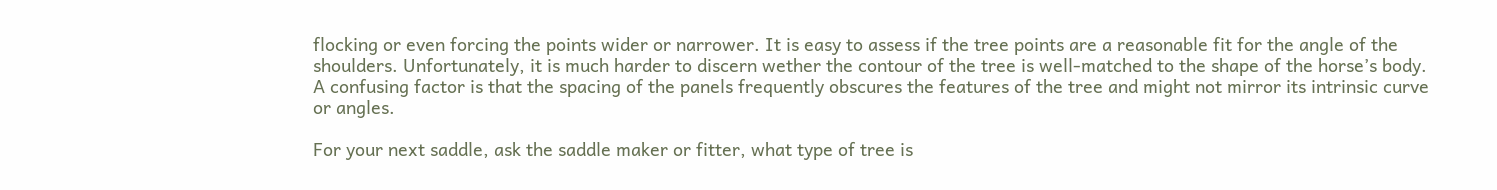flocking or even forcing the points wider or narrower. It is easy to assess if the tree points are a reasonable fit for the angle of the shoulders. Unfortunately, it is much harder to discern wether the contour of the tree is well-matched to the shape of the horse’s body. A confusing factor is that the spacing of the panels frequently obscures the features of the tree and might not mirror its intrinsic curve or angles.

For your next saddle, ask the saddle maker or fitter, what type of tree is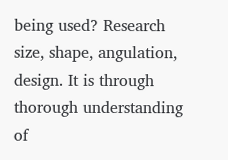being used? Research size, shape, angulation, design. It is through thorough understanding of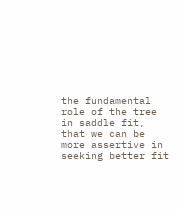the fundamental role of the tree in saddle fit, that we can be more assertive in seeking better fit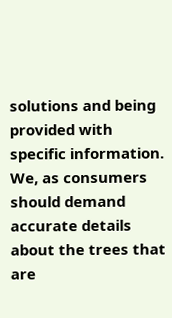solutions and being provided with specific information. We, as consumers should demand accurate details about the trees that are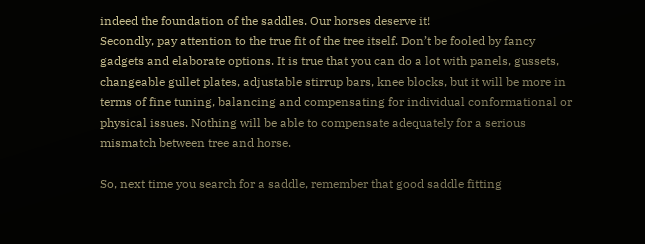indeed the foundation of the saddles. Our horses deserve it!
Secondly, pay attention to the true fit of the tree itself. Don’t be fooled by fancy gadgets and elaborate options. It is true that you can do a lot with panels, gussets, changeable gullet plates, adjustable stirrup bars, knee blocks, but it will be more in terms of fine tuning, balancing and compensating for individual conformational or physical issues. Nothing will be able to compensate adequately for a serious mismatch between tree and horse.

So, next time you search for a saddle, remember that good saddle fitting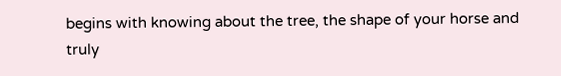begins with knowing about the tree, the shape of your horse and truly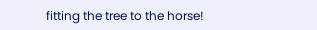fitting the tree to the horse!